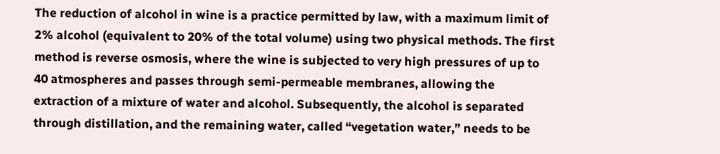The reduction of alcohol in wine is a practice permitted by law, with a maximum limit of 2% alcohol (equivalent to 20% of the total volume) using two physical methods. The first method is reverse osmosis, where the wine is subjected to very high pressures of up to 40 atmospheres and passes through semi-permeable membranes, allowing the extraction of a mixture of water and alcohol. Subsequently, the alcohol is separated through distillation, and the remaining water, called “vegetation water,” needs to be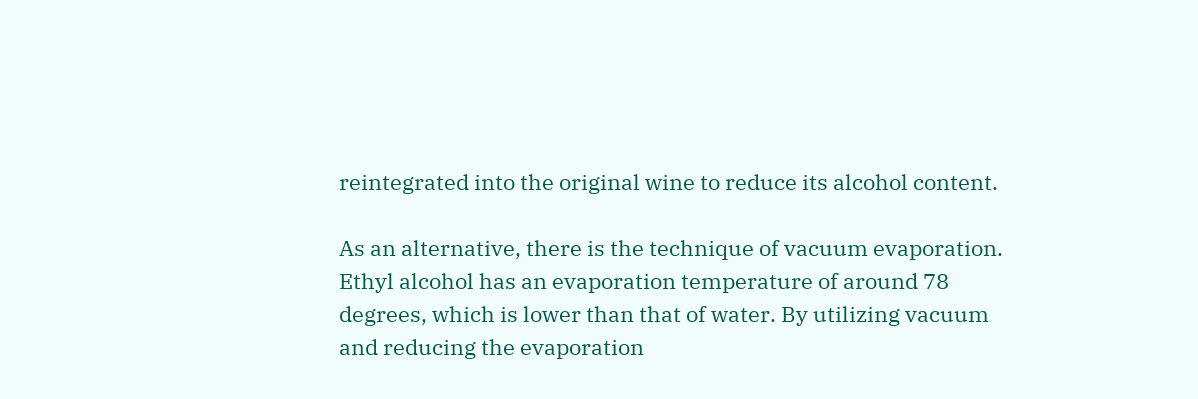reintegrated into the original wine to reduce its alcohol content.

As an alternative, there is the technique of vacuum evaporation. Ethyl alcohol has an evaporation temperature of around 78 degrees, which is lower than that of water. By utilizing vacuum and reducing the evaporation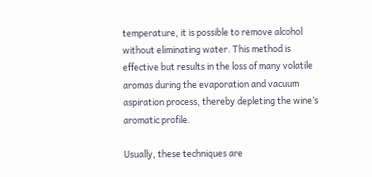temperature, it is possible to remove alcohol without eliminating water. This method is effective but results in the loss of many volatile aromas during the evaporation and vacuum aspiration process, thereby depleting the wine’s aromatic profile.

Usually, these techniques are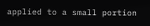applied to a small portion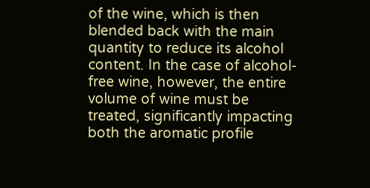of the wine, which is then blended back with the main quantity to reduce its alcohol content. In the case of alcohol-free wine, however, the entire volume of wine must be treated, significantly impacting both the aromatic profile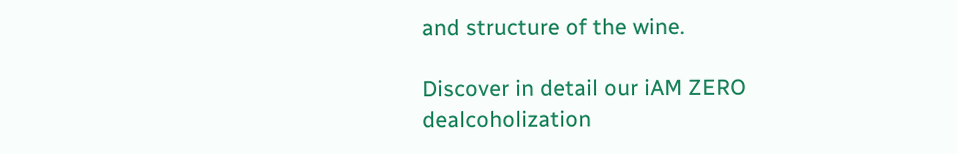and structure of the wine.

Discover in detail our iAM ZERO dealcoholization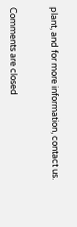plant, and for more information, contact us.


Comments are closed